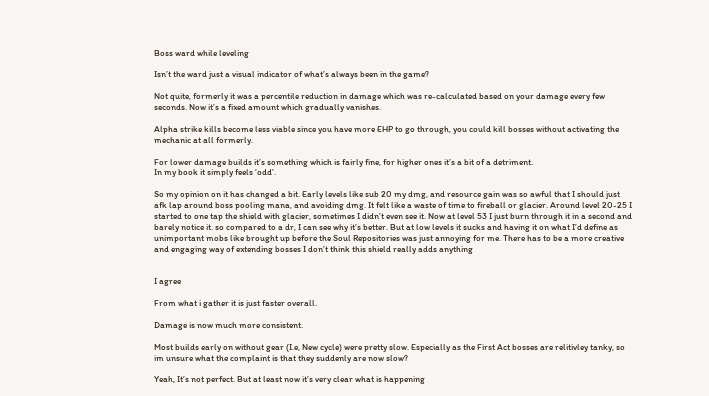Boss ward while leveling

Isn’t the ward just a visual indicator of what’s always been in the game?

Not quite, formerly it was a percentile reduction in damage which was re-calculated based on your damage every few seconds. Now it’s a fixed amount which gradually vanishes.

Alpha strike kills become less viable since you have more EHP to go through, you could kill bosses without activating the mechanic at all formerly.

For lower damage builds it’s something which is fairly fine, for higher ones it’s a bit of a detriment.
In my book it simply feels ‘odd’.

So my opinion on it has changed a bit. Early levels like sub 20 my dmg, and resource gain was so awful that I should just afk lap around boss pooling mana, and avoiding dmg. It felt like a waste of time to fireball or glacier. Around level 20-25 I started to one tap the shield with glacier, sometimes I didn’t even see it. Now at level 53 I just burn through it in a second and barely notice it. so compared to a dr, I can see why it’s better. But at low levels it sucks and having it on what I’d define as unimportant mobs like brought up before the Soul Repositories was just annoying for me. There has to be a more creative and engaging way of extending bosses I don’t think this shield really adds anything


I agree

From what i gather it is just faster overall.

Damage is now much more consistent.

Most builds early on without gear (I.e, New cycle) were pretty slow. Especially as the First Act bosses are relitivley tanky, so im unsure what the complaint is that they suddenly are now slow?

Yeah, It’s not perfect. But at least now it’s very clear what is happening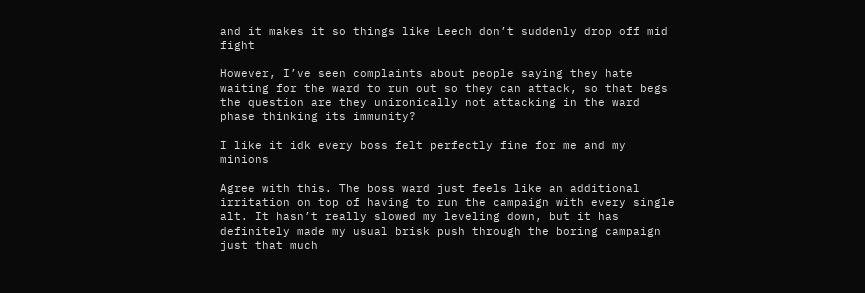and it makes it so things like Leech don’t suddenly drop off mid fight

However, I’ve seen complaints about people saying they hate waiting for the ward to run out so they can attack, so that begs the question are they unironically not attacking in the ward phase thinking its immunity?

I like it idk every boss felt perfectly fine for me and my minions

Agree with this. The boss ward just feels like an additional irritation on top of having to run the campaign with every single alt. It hasn’t really slowed my leveling down, but it has definitely made my usual brisk push through the boring campaign just that much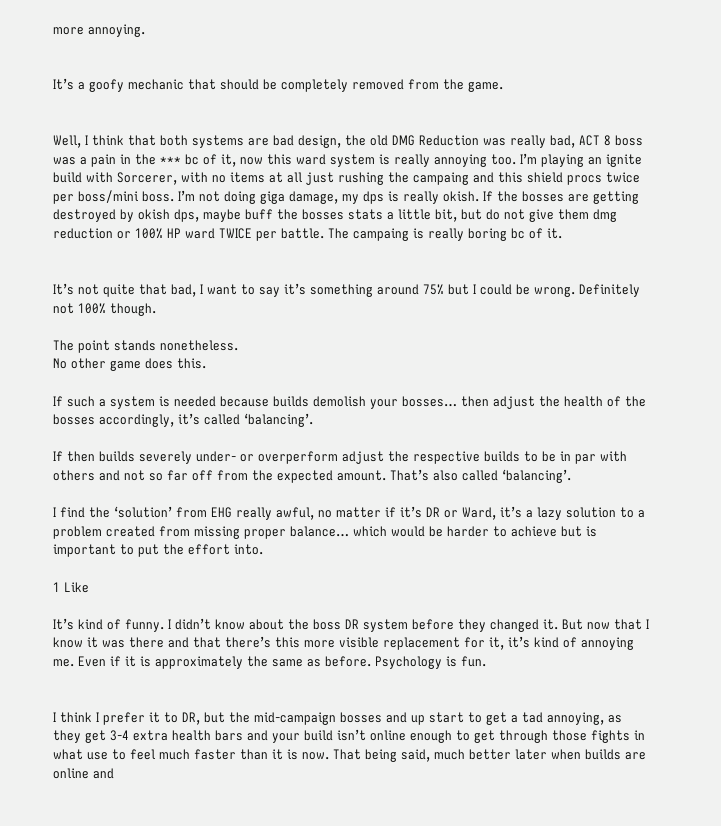more annoying.


It’s a goofy mechanic that should be completely removed from the game.


Well, I think that both systems are bad design, the old DMG Reduction was really bad, ACT 8 boss was a pain in the *** bc of it, now this ward system is really annoying too. I’m playing an ignite build with Sorcerer, with no items at all just rushing the campaing and this shield procs twice per boss/mini boss. I’m not doing giga damage, my dps is really okish. If the bosses are getting destroyed by okish dps, maybe buff the bosses stats a little bit, but do not give them dmg reduction or 100% HP ward TWICE per battle. The campaing is really boring bc of it.


It’s not quite that bad, I want to say it’s something around 75% but I could be wrong. Definitely not 100% though.

The point stands nonetheless.
No other game does this.

If such a system is needed because builds demolish your bosses… then adjust the health of the bosses accordingly, it’s called ‘balancing’.

If then builds severely under- or overperform adjust the respective builds to be in par with others and not so far off from the expected amount. That’s also called ‘balancing’.

I find the ‘solution’ from EHG really awful, no matter if it’s DR or Ward, it’s a lazy solution to a problem created from missing proper balance… which would be harder to achieve but is important to put the effort into.

1 Like

It’s kind of funny. I didn’t know about the boss DR system before they changed it. But now that I know it was there and that there’s this more visible replacement for it, it’s kind of annoying me. Even if it is approximately the same as before. Psychology is fun.


I think I prefer it to DR, but the mid-campaign bosses and up start to get a tad annoying, as they get 3-4 extra health bars and your build isn’t online enough to get through those fights in what use to feel much faster than it is now. That being said, much better later when builds are online and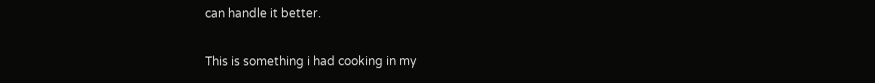can handle it better.


This is something i had cooking in my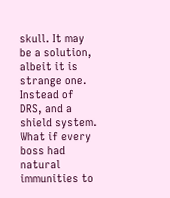skull. It may be a solution, albeit it is strange one. Instead of DRS, and a shield system. What if every boss had natural immunities to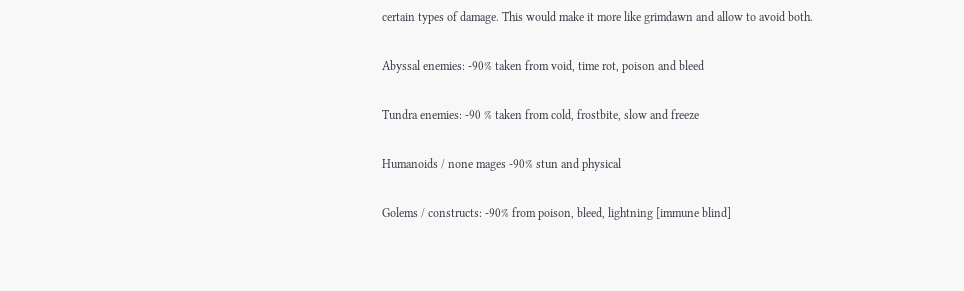certain types of damage. This would make it more like grimdawn and allow to avoid both.

Abyssal enemies: -90% taken from void, time rot, poison and bleed

Tundra enemies: -90 % taken from cold, frostbite, slow and freeze

Humanoids / none mages -90% stun and physical

Golems / constructs: -90% from poison, bleed, lightning [immune blind]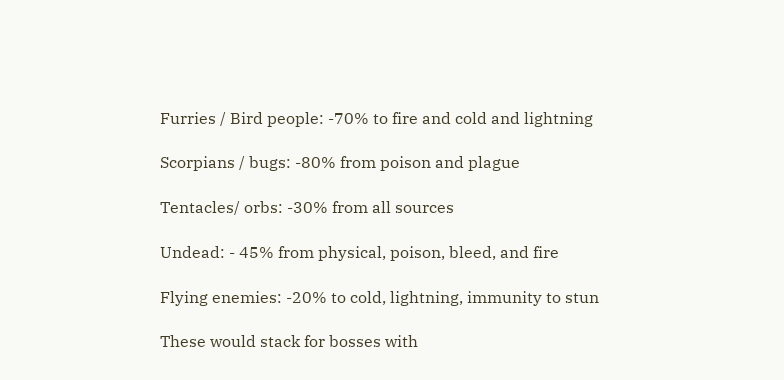Furries / Bird people: -70% to fire and cold and lightning

Scorpians / bugs: -80% from poison and plague

Tentacles/ orbs: -30% from all sources

Undead: - 45% from physical, poison, bleed, and fire

Flying enemies: -20% to cold, lightning, immunity to stun

These would stack for bosses with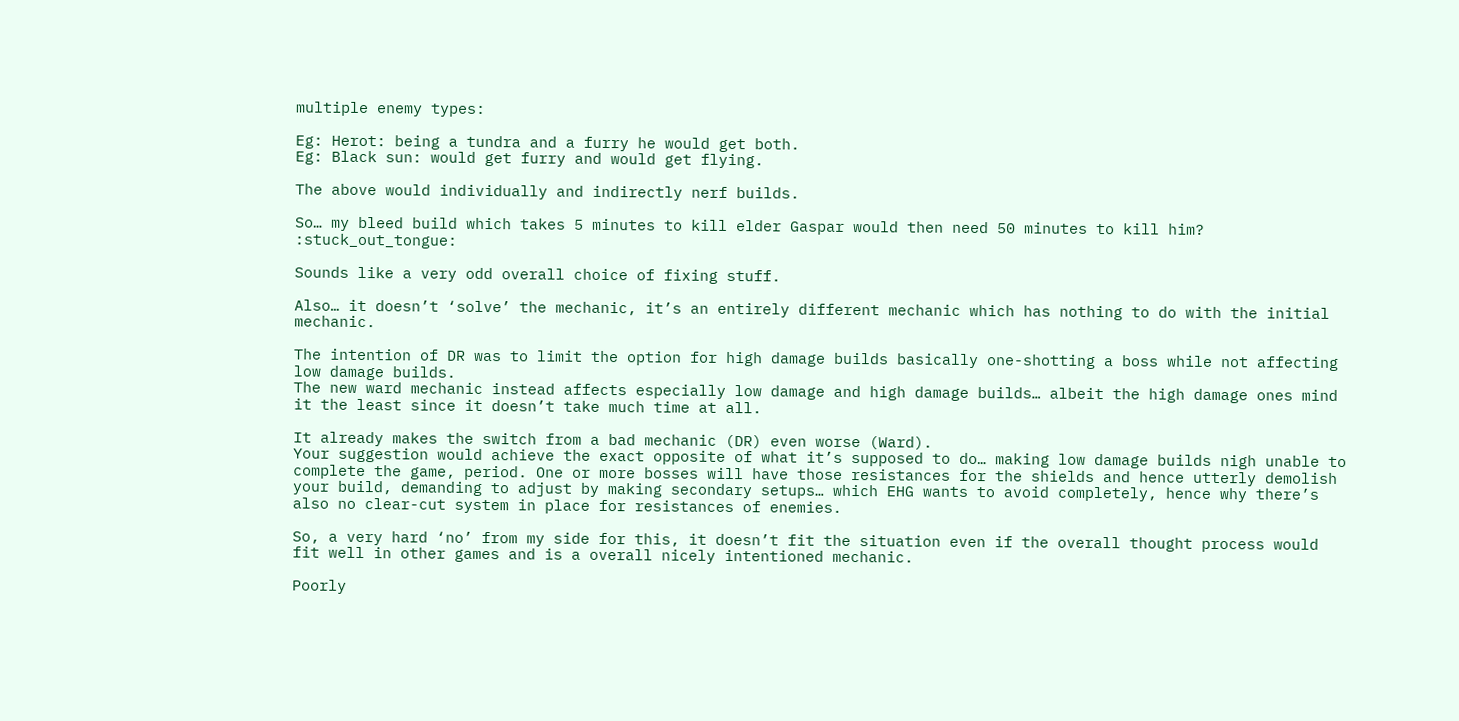multiple enemy types:

Eg: Herot: being a tundra and a furry he would get both.
Eg: Black sun: would get furry and would get flying.

The above would individually and indirectly nerf builds.

So… my bleed build which takes 5 minutes to kill elder Gaspar would then need 50 minutes to kill him? :stuck_out_tongue:

Sounds like a very odd overall choice of fixing stuff.

Also… it doesn’t ‘solve’ the mechanic, it’s an entirely different mechanic which has nothing to do with the initial mechanic.

The intention of DR was to limit the option for high damage builds basically one-shotting a boss while not affecting low damage builds.
The new ward mechanic instead affects especially low damage and high damage builds… albeit the high damage ones mind it the least since it doesn’t take much time at all.

It already makes the switch from a bad mechanic (DR) even worse (Ward).
Your suggestion would achieve the exact opposite of what it’s supposed to do… making low damage builds nigh unable to complete the game, period. One or more bosses will have those resistances for the shields and hence utterly demolish your build, demanding to adjust by making secondary setups… which EHG wants to avoid completely, hence why there’s also no clear-cut system in place for resistances of enemies.

So, a very hard ‘no’ from my side for this, it doesn’t fit the situation even if the overall thought process would fit well in other games and is a overall nicely intentioned mechanic.

Poorly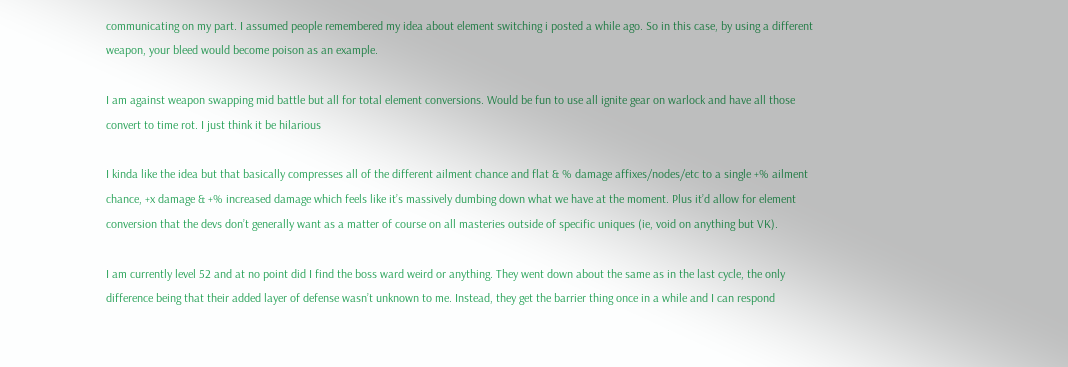communicating on my part. I assumed people remembered my idea about element switching i posted a while ago. So in this case, by using a different weapon, your bleed would become poison as an example.

I am against weapon swapping mid battle but all for total element conversions. Would be fun to use all ignite gear on warlock and have all those convert to time rot. I just think it be hilarious

I kinda like the idea but that basically compresses all of the different ailment chance and flat & % damage affixes/nodes/etc to a single +% ailment chance, +x damage & +% increased damage which feels like it’s massively dumbing down what we have at the moment. Plus it’d allow for element conversion that the devs don’t generally want as a matter of course on all masteries outside of specific uniques (ie, void on anything but VK).

I am currently level 52 and at no point did I find the boss ward weird or anything. They went down about the same as in the last cycle, the only difference being that their added layer of defense wasn’t unknown to me. Instead, they get the barrier thing once in a while and I can respond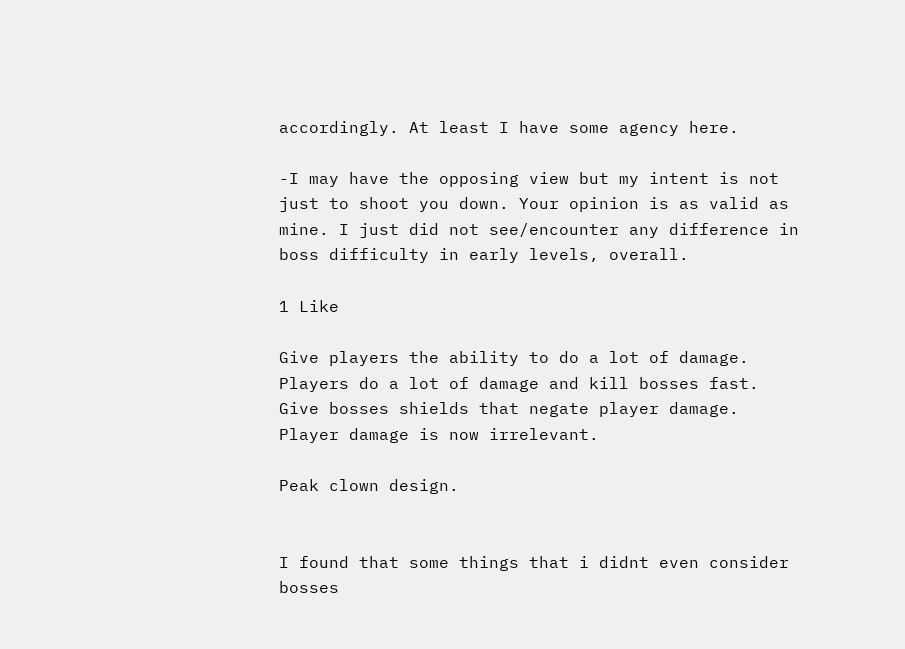accordingly. At least I have some agency here.

-I may have the opposing view but my intent is not just to shoot you down. Your opinion is as valid as mine. I just did not see/encounter any difference in boss difficulty in early levels, overall.

1 Like

Give players the ability to do a lot of damage.
Players do a lot of damage and kill bosses fast.
Give bosses shields that negate player damage.
Player damage is now irrelevant.

Peak clown design.


I found that some things that i didnt even consider bosses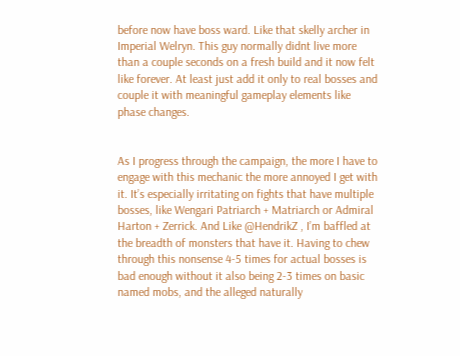before now have boss ward. Like that skelly archer in Imperial Welryn. This guy normally didnt live more than a couple seconds on a fresh build and it now felt like forever. At least just add it only to real bosses and couple it with meaningful gameplay elements like phase changes.


As I progress through the campaign, the more I have to engage with this mechanic the more annoyed I get with it. It’s especially irritating on fights that have multiple bosses, like Wengari Patriarch + Matriarch or Admiral Harton + Zerrick. And Like @HendrikZ , I’m baffled at the breadth of monsters that have it. Having to chew through this nonsense 4-5 times for actual bosses is bad enough without it also being 2-3 times on basic named mobs, and the alleged naturally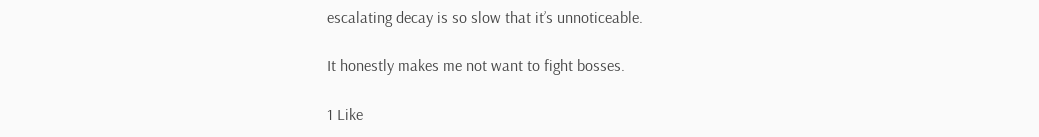escalating decay is so slow that it’s unnoticeable.

It honestly makes me not want to fight bosses.

1 Like